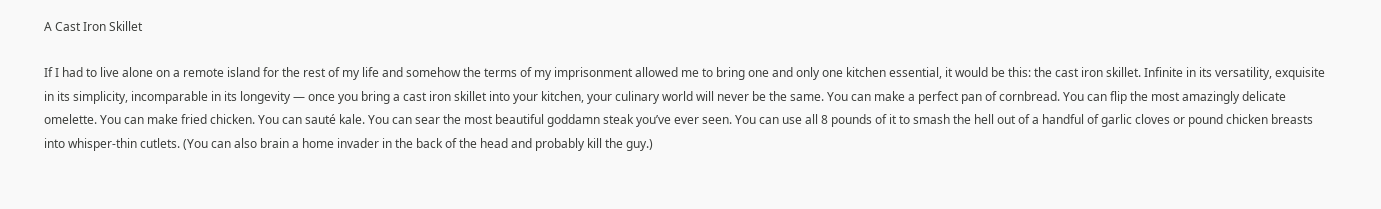A Cast Iron Skillet

If I had to live alone on a remote island for the rest of my life and somehow the terms of my imprisonment allowed me to bring one and only one kitchen essential, it would be this: the cast iron skillet. Infinite in its versatility, exquisite in its simplicity, incomparable in its longevity — once you bring a cast iron skillet into your kitchen, your culinary world will never be the same. You can make a perfect pan of cornbread. You can flip the most amazingly delicate omelette. You can make fried chicken. You can sauté kale. You can sear the most beautiful goddamn steak you’ve ever seen. You can use all 8 pounds of it to smash the hell out of a handful of garlic cloves or pound chicken breasts into whisper-thin cutlets. (You can also brain a home invader in the back of the head and probably kill the guy.)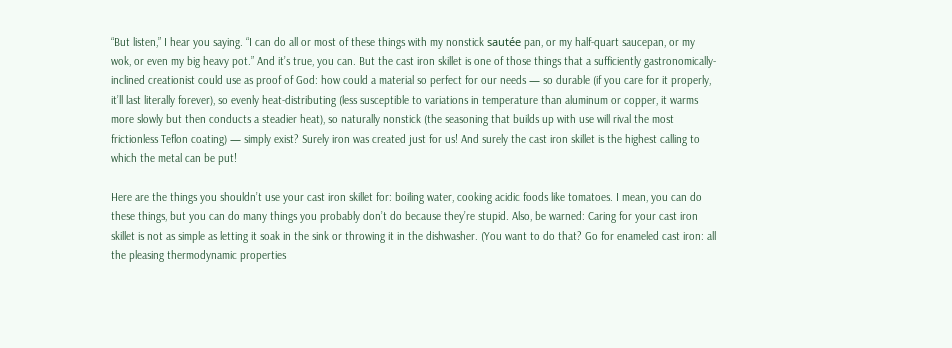“But listen,” I hear you saying. “I can do all or most of these things with my nonstick sautée pan, or my half-quart saucepan, or my wok, or even my big heavy pot.” And it’s true, you can. But the cast iron skillet is one of those things that a sufficiently gastronomically-inclined creationist could use as proof of God: how could a material so perfect for our needs — so durable (if you care for it properly, it’ll last literally forever), so evenly heat-distributing (less susceptible to variations in temperature than aluminum or copper, it warms more slowly but then conducts a steadier heat), so naturally nonstick (the seasoning that builds up with use will rival the most frictionless Teflon coating) — simply exist? Surely iron was created just for us! And surely the cast iron skillet is the highest calling to which the metal can be put!

Here are the things you shouldn’t use your cast iron skillet for: boiling water, cooking acidic foods like tomatoes. I mean, you can do these things, but you can do many things you probably don’t do because they’re stupid. Also, be warned: Caring for your cast iron skillet is not as simple as letting it soak in the sink or throwing it in the dishwasher. (You want to do that? Go for enameled cast iron: all the pleasing thermodynamic properties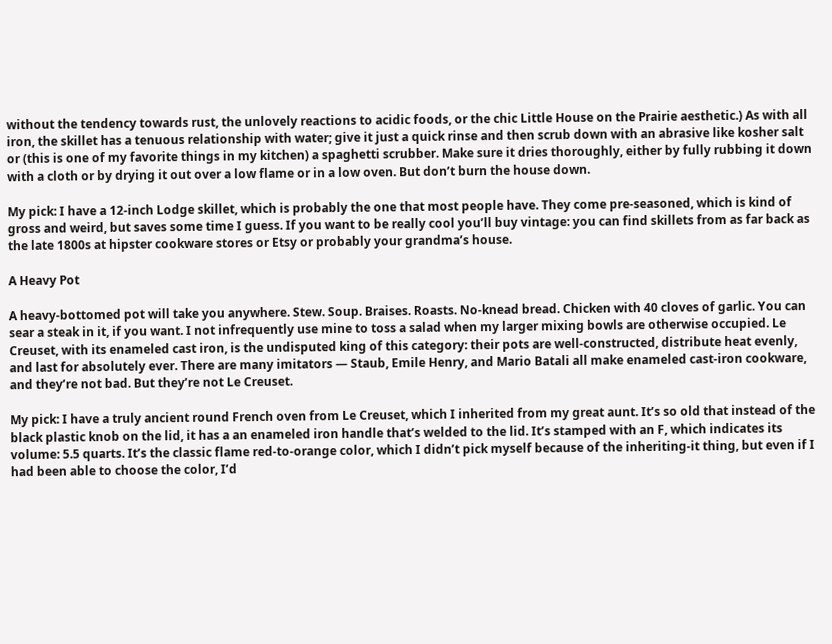without the tendency towards rust, the unlovely reactions to acidic foods, or the chic Little House on the Prairie aesthetic.) As with all iron, the skillet has a tenuous relationship with water; give it just a quick rinse and then scrub down with an abrasive like kosher salt or (this is one of my favorite things in my kitchen) a spaghetti scrubber. Make sure it dries thoroughly, either by fully rubbing it down with a cloth or by drying it out over a low flame or in a low oven. But don’t burn the house down.

My pick: I have a 12-inch Lodge skillet, which is probably the one that most people have. They come pre-seasoned, which is kind of gross and weird, but saves some time I guess. If you want to be really cool you’ll buy vintage: you can find skillets from as far back as the late 1800s at hipster cookware stores or Etsy or probably your grandma’s house.

A Heavy Pot

A heavy-bottomed pot will take you anywhere. Stew. Soup. Braises. Roasts. No-knead bread. Chicken with 40 cloves of garlic. You can sear a steak in it, if you want. I not infrequently use mine to toss a salad when my larger mixing bowls are otherwise occupied. Le Creuset, with its enameled cast iron, is the undisputed king of this category: their pots are well-constructed, distribute heat evenly, and last for absolutely ever. There are many imitators — Staub, Emile Henry, and Mario Batali all make enameled cast-iron cookware, and they’re not bad. But they’re not Le Creuset.

My pick: I have a truly ancient round French oven from Le Creuset, which I inherited from my great aunt. It’s so old that instead of the black plastic knob on the lid, it has a an enameled iron handle that’s welded to the lid. It’s stamped with an F, which indicates its volume: 5.5 quarts. It’s the classic flame red-to-orange color, which I didn’t pick myself because of the inheriting-it thing, but even if I had been able to choose the color, I’d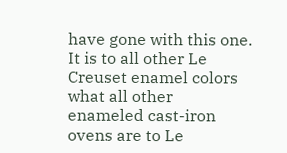have gone with this one. It is to all other Le Creuset enamel colors what all other enameled cast-iron ovens are to Le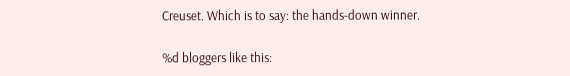Creuset. Which is to say: the hands-down winner.

%d bloggers like this: